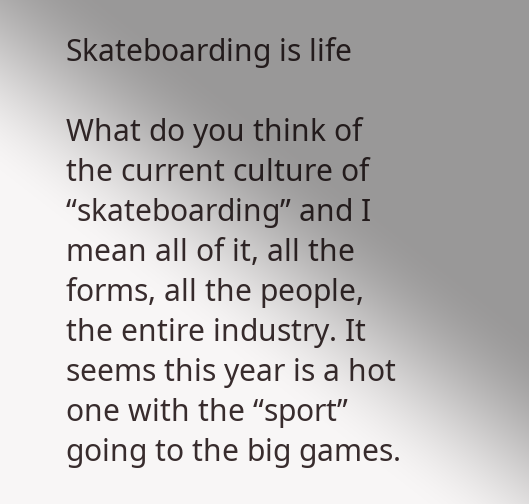Skateboarding is life

What do you think of the current culture of “skateboarding” and I mean all of it, all the forms, all the people, the entire industry. It seems this year is a hot one with the “sport” going to the big games.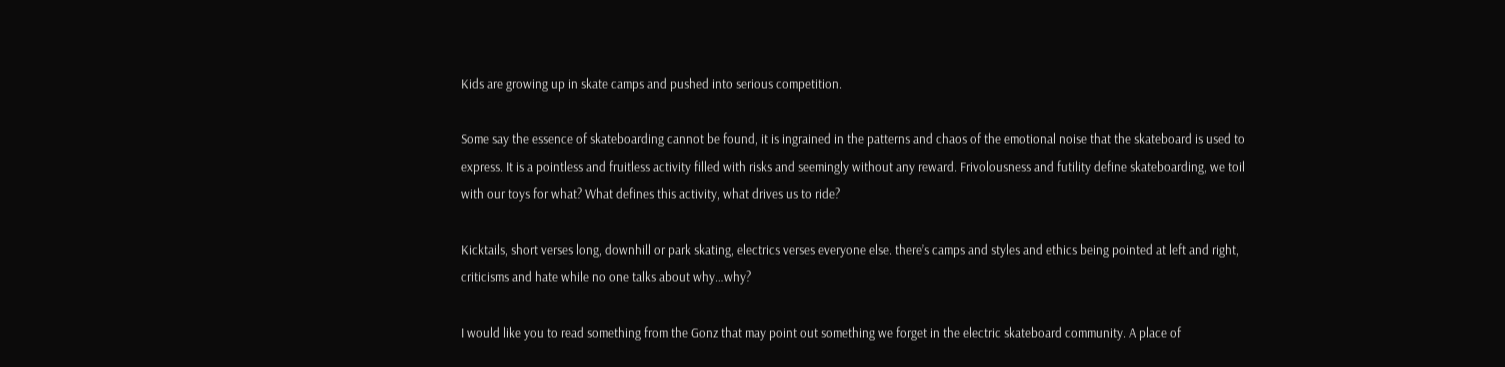Kids are growing up in skate camps and pushed into serious competition.

Some say the essence of skateboarding cannot be found, it is ingrained in the patterns and chaos of the emotional noise that the skateboard is used to express. It is a pointless and fruitless activity filled with risks and seemingly without any reward. Frivolousness and futility define skateboarding, we toil with our toys for what? What defines this activity, what drives us to ride?

Kicktails, short verses long, downhill or park skating, electrics verses everyone else. there’s camps and styles and ethics being pointed at left and right, criticisms and hate while no one talks about why…why?

I would like you to read something from the Gonz that may point out something we forget in the electric skateboard community. A place of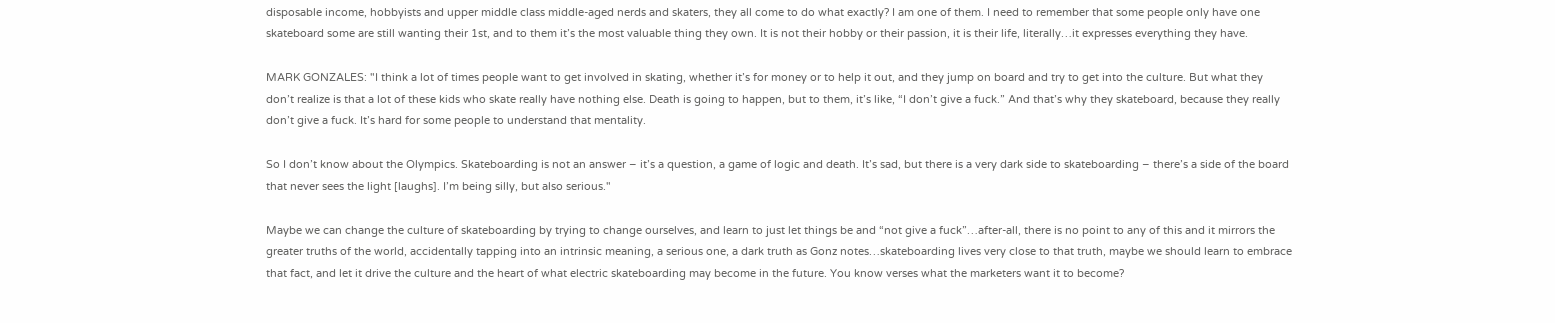disposable income, hobbyists and upper middle class middle-aged nerds and skaters, they all come to do what exactly? I am one of them. I need to remember that some people only have one skateboard some are still wanting their 1st, and to them it’s the most valuable thing they own. It is not their hobby or their passion, it is their life, literally…it expresses everything they have.

MARK GONZALES: "I think a lot of times people want to get involved in skating, whether it’s for money or to help it out, and they jump on board and try to get into the culture. But what they don’t realize is that a lot of these kids who skate really have nothing else. Death is going to happen, but to them, it’s like, “I don’t give a fuck.” And that’s why they skateboard, because they really don’t give a fuck. It’s hard for some people to understand that mentality.

So I don’t know about the Olympics. Skateboarding is not an answer – it’s a question, a game of logic and death. It’s sad, but there is a very dark side to skateboarding – there’s a side of the board that never sees the light [laughs]. I’m being silly, but also serious."

Maybe we can change the culture of skateboarding by trying to change ourselves, and learn to just let things be and “not give a fuck”…after-all, there is no point to any of this and it mirrors the greater truths of the world, accidentally tapping into an intrinsic meaning, a serious one, a dark truth as Gonz notes…skateboarding lives very close to that truth, maybe we should learn to embrace that fact, and let it drive the culture and the heart of what electric skateboarding may become in the future. You know verses what the marketers want it to become?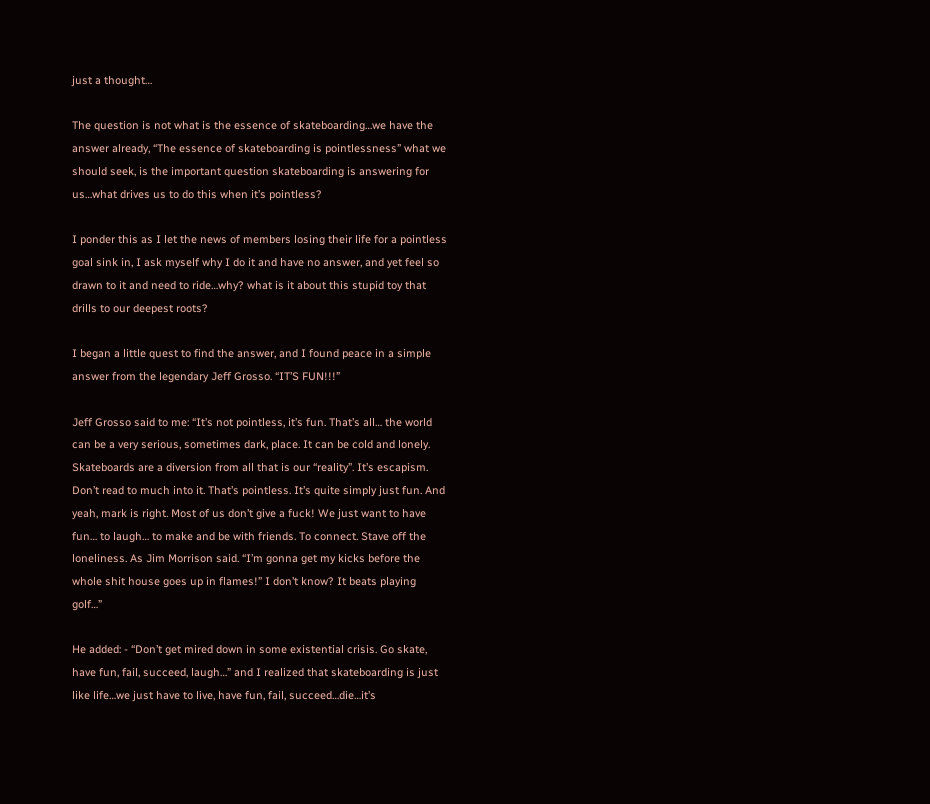just a thought…

The question is not what is the essence of skateboarding…we have the answer already, “The essence of skateboarding is pointlessness” what we should seek, is the important question skateboarding is answering for us…what drives us to do this when it’s pointless?

I ponder this as I let the news of members losing their life for a pointless goal sink in, I ask myself why I do it and have no answer, and yet feel so drawn to it and need to ride…why? what is it about this stupid toy that drills to our deepest roots?

I began a little quest to find the answer, and I found peace in a simple answer from the legendary Jeff Grosso. “IT’S FUN!!!”

Jeff Grosso said to me: “It’s not pointless, it’s fun. That’s all… the world can be a very serious, sometimes dark, place. It can be cold and lonely. Skateboards are a diversion from all that is our “reality”. It’s escapism. Don’t read to much into it. That’s pointless. It’s quite simply just fun. And yeah, mark is right. Most of us don’t give a fuck! We just want to have fun… to laugh… to make and be with friends. To connect. Stave off the loneliness. As Jim Morrison said. “I’m gonna get my kicks before the whole shit house goes up in flames!” I don’t know? It beats playing golf…”

He added: - “Don’t get mired down in some existential crisis. Go skate, have fun, fail, succeed, laugh…” and I realized that skateboarding is just like life…we just have to live, have fun, fail, succeed…die…it’s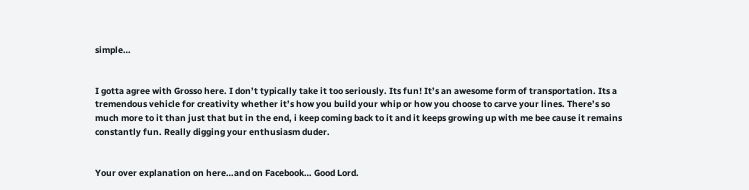simple…


I gotta agree with Grosso here. I don’t typically take it too seriously. Its fun! It’s an awesome form of transportation. Its a tremendous vehicle for creativity whether it’s how you build your whip or how you choose to carve your lines. There’s so much more to it than just that but in the end, i keep coming back to it and it keeps growing up with me bee cause it remains constantly fun. Really digging your enthusiasm duder.


Your over explanation on here…and on Facebook… Good Lord.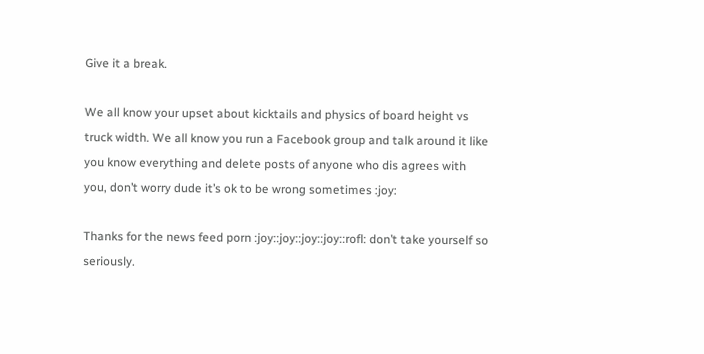Give it a break.

We all know your upset about kicktails and physics of board height vs truck width. We all know you run a Facebook group and talk around it like you know everything and delete posts of anyone who dis agrees with you, don’t worry dude it’s ok to be wrong sometimes :joy:

Thanks for the news feed porn :joy::joy::joy::joy::rofl: don’t take yourself so seriously.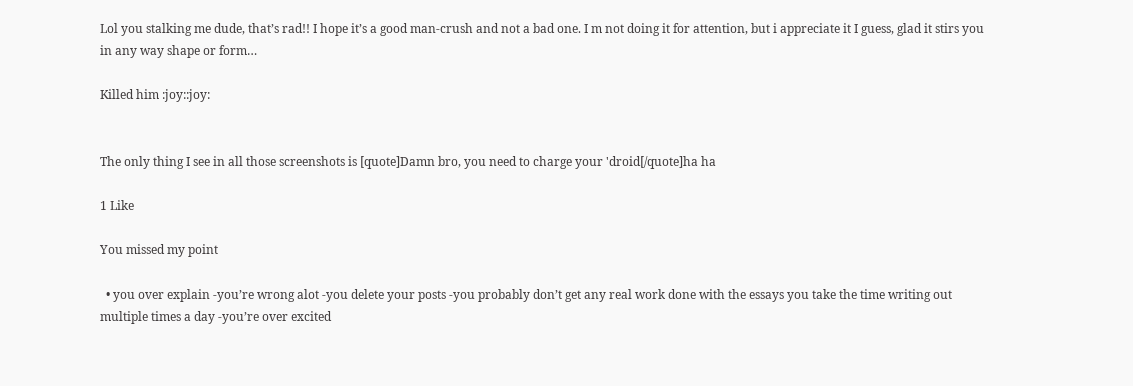Lol you stalking me dude, that’s rad!! I hope it’s a good man-crush and not a bad one. I m not doing it for attention, but i appreciate it I guess, glad it stirs you in any way shape or form…

Killed him :joy::joy:


The only thing I see in all those screenshots is [quote]Damn bro, you need to charge your 'droid[/quote]ha ha

1 Like

You missed my point

  • you over explain -you’re wrong alot -you delete your posts -you probably don’t get any real work done with the essays you take the time writing out multiple times a day -you’re over excited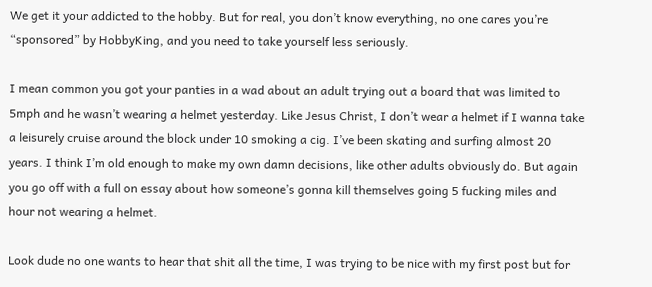We get it your addicted to the hobby. But for real, you don’t know everything, no one cares you’re “sponsored” by HobbyKing, and you need to take yourself less seriously.

I mean common you got your panties in a wad about an adult trying out a board that was limited to 5mph and he wasn’t wearing a helmet yesterday. Like Jesus Christ, I don’t wear a helmet if I wanna take a leisurely cruise around the block under 10 smoking a cig. I’ve been skating and surfing almost 20 years. I think I’m old enough to make my own damn decisions, like other adults obviously do. But again you go off with a full on essay about how someone’s gonna kill themselves going 5 fucking miles and hour not wearing a helmet.

Look dude no one wants to hear that shit all the time, I was trying to be nice with my first post but for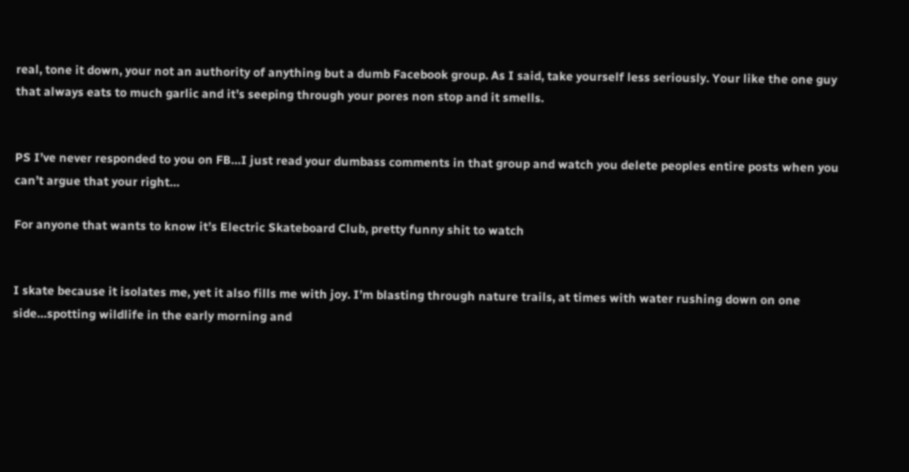real, tone it down, your not an authority of anything but a dumb Facebook group. As I said, take yourself less seriously. Your like the one guy that always eats to much garlic and it’s seeping through your pores non stop and it smells.


PS I’ve never responded to you on FB…I just read your dumbass comments in that group and watch you delete peoples entire posts when you can’t argue that your right…

For anyone that wants to know it’s Electric Skateboard Club, pretty funny shit to watch


I skate because it isolates me, yet it also fills me with joy. I’m blasting through nature trails, at times with water rushing down on one side…spotting wildlife in the early morning and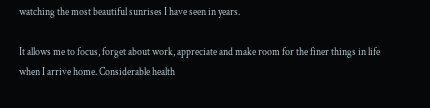watching the most beautiful sunrises I have seen in years.

It allows me to focus, forget about work, appreciate and make room for the finer things in life when I arrive home. Considerable health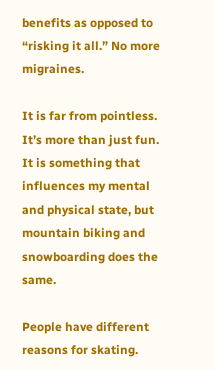benefits as opposed to “risking it all.” No more migraines.

It is far from pointless. It’s more than just fun. It is something that influences my mental and physical state, but mountain biking and snowboarding does the same.

People have different reasons for skating.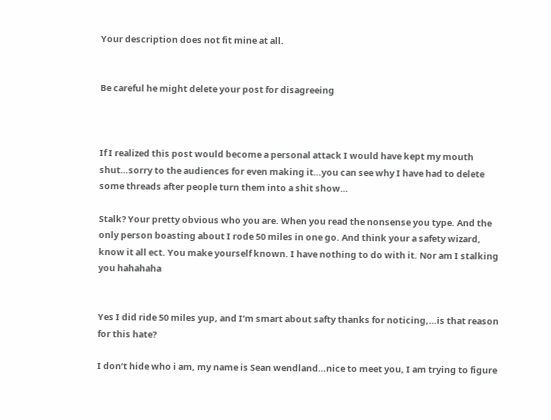Your description does not fit mine at all.


Be careful he might delete your post for disagreeing



If I realized this post would become a personal attack I would have kept my mouth shut…sorry to the audiences for even making it…you can see why I have had to delete some threads after people turn them into a shit show…

Stalk? Your pretty obvious who you are. When you read the nonsense you type. And the only person boasting about I rode 50 miles in one go. And think your a safety wizard, know it all ect. You make yourself known. I have nothing to do with it. Nor am I stalking you hahahaha


Yes I did ride 50 miles yup, and I’m smart about safty thanks for noticing,…is that reason for this hate?

I don’t hide who i am, my name is Sean wendland…nice to meet you, I am trying to figure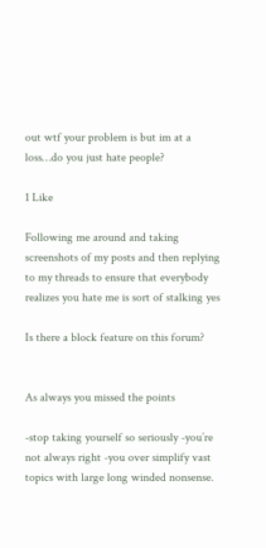out wtf your problem is but im at a loss…do you just hate people?

1 Like

Following me around and taking screenshots of my posts and then replying to my threads to ensure that everybody realizes you hate me is sort of stalking yes

Is there a block feature on this forum?


As always you missed the points

-stop taking yourself so seriously -you’re not always right -you over simplify vast topics with large long winded nonsense.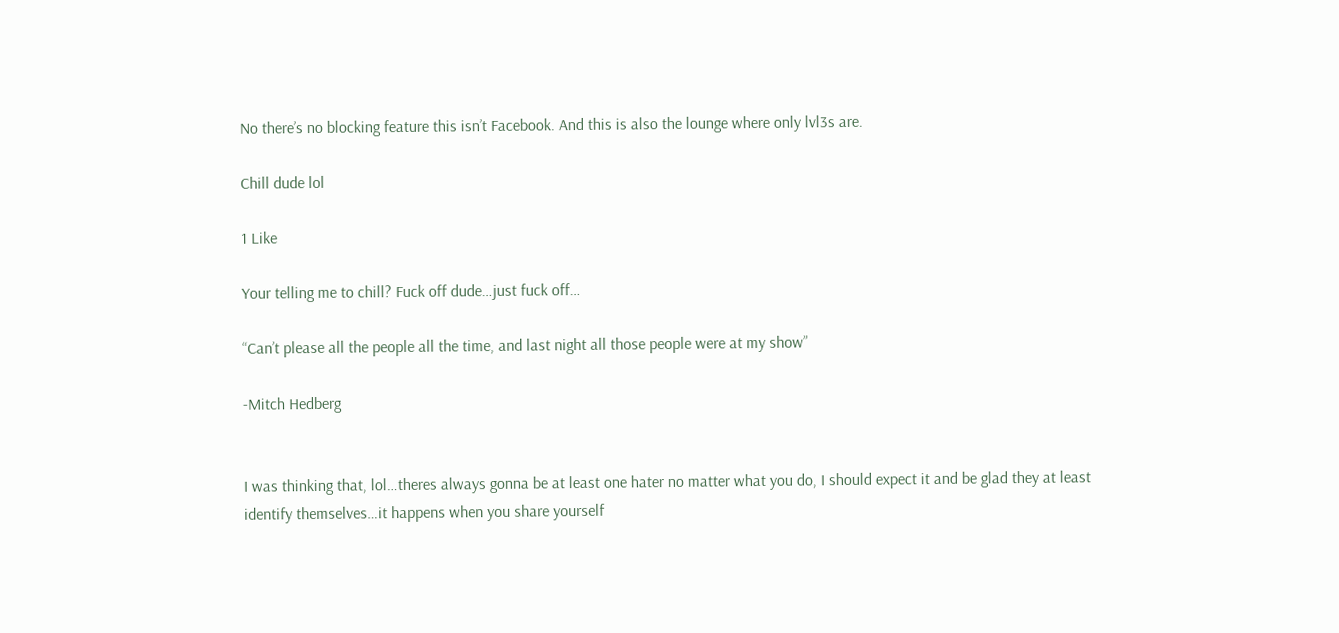No there’s no blocking feature this isn’t Facebook. And this is also the lounge where only lvl3s are.

Chill dude lol

1 Like

Your telling me to chill? Fuck off dude…just fuck off…

“Can’t please all the people all the time, and last night all those people were at my show”

-Mitch Hedberg


I was thinking that, lol…theres always gonna be at least one hater no matter what you do, I should expect it and be glad they at least identify themselves…it happens when you share yourself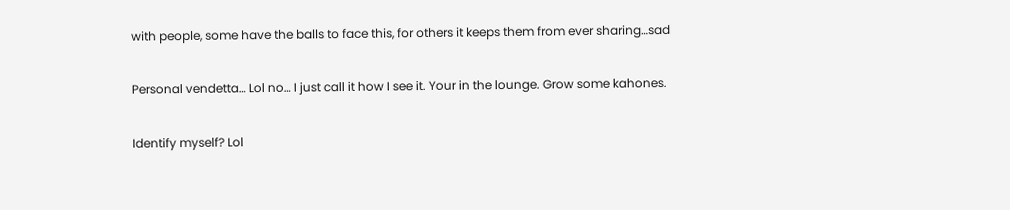with people, some have the balls to face this, for others it keeps them from ever sharing…sad

Personal vendetta… Lol no… I just call it how I see it. Your in the lounge. Grow some kahones.

Identify myself? Lol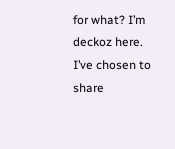for what? I’m deckoz here. I’ve chosen to share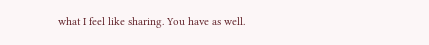what I feel like sharing. You have as well.